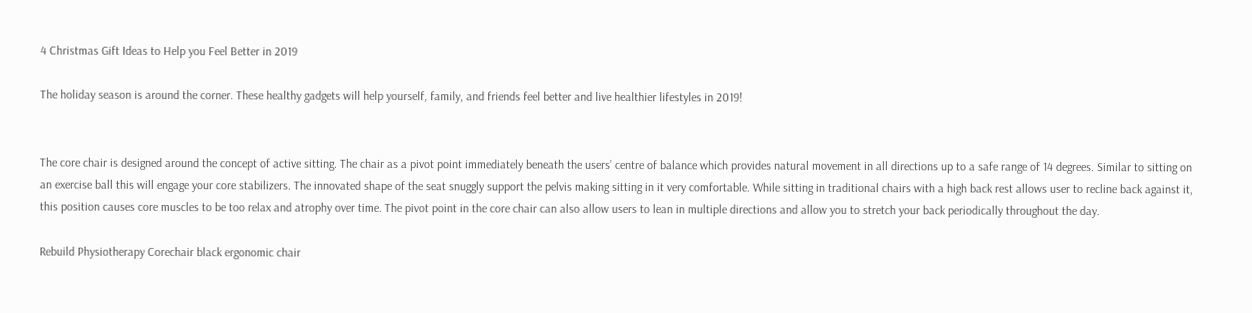4 Christmas Gift Ideas to Help you Feel Better in 2019

The holiday season is around the corner. These healthy gadgets will help yourself, family, and friends feel better and live healthier lifestyles in 2019!


The core chair is designed around the concept of active sitting. The chair as a pivot point immediately beneath the users’ centre of balance which provides natural movement in all directions up to a safe range of 14 degrees. Similar to sitting on an exercise ball this will engage your core stabilizers. The innovated shape of the seat snuggly support the pelvis making sitting in it very comfortable. While sitting in traditional chairs with a high back rest allows user to recline back against it, this position causes core muscles to be too relax and atrophy over time. The pivot point in the core chair can also allow users to lean in multiple directions and allow you to stretch your back periodically throughout the day.

Rebuild Physiotherapy Corechair black ergonomic chair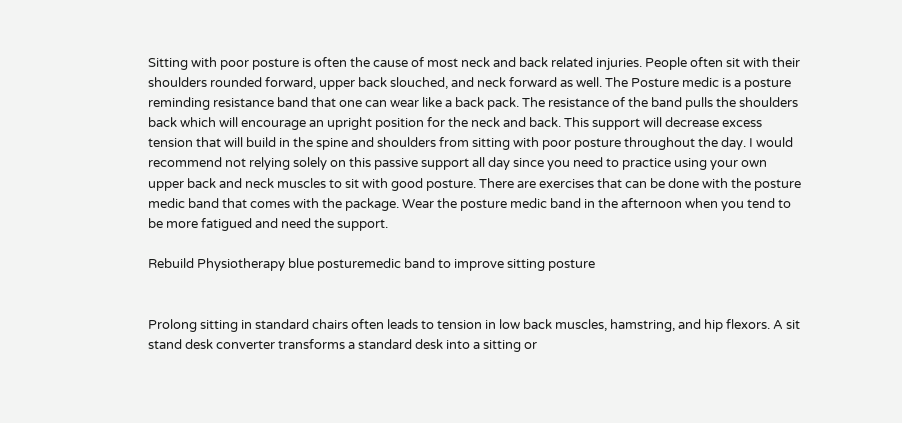Sitting with poor posture is often the cause of most neck and back related injuries. People often sit with their shoulders rounded forward, upper back slouched, and neck forward as well. The Posture medic is a posture reminding resistance band that one can wear like a back pack. The resistance of the band pulls the shoulders back which will encourage an upright position for the neck and back. This support will decrease excess tension that will build in the spine and shoulders from sitting with poor posture throughout the day. I would recommend not relying solely on this passive support all day since you need to practice using your own upper back and neck muscles to sit with good posture. There are exercises that can be done with the posture medic band that comes with the package. Wear the posture medic band in the afternoon when you tend to be more fatigued and need the support.

Rebuild Physiotherapy blue posturemedic band to improve sitting posture


Prolong sitting in standard chairs often leads to tension in low back muscles, hamstring, and hip flexors. A sit stand desk converter transforms a standard desk into a sitting or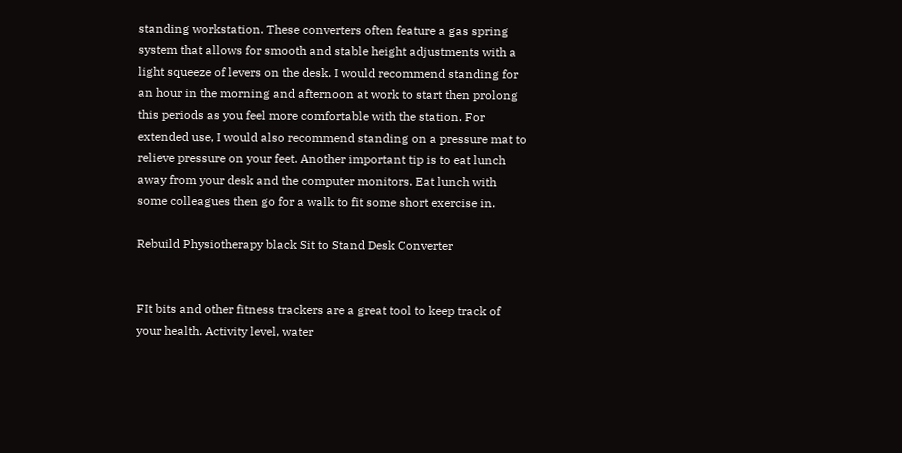standing workstation. These converters often feature a gas spring system that allows for smooth and stable height adjustments with a light squeeze of levers on the desk. I would recommend standing for an hour in the morning and afternoon at work to start then prolong this periods as you feel more comfortable with the station. For extended use, I would also recommend standing on a pressure mat to relieve pressure on your feet. Another important tip is to eat lunch away from your desk and the computer monitors. Eat lunch with some colleagues then go for a walk to fit some short exercise in.

Rebuild Physiotherapy black Sit to Stand Desk Converter


FIt bits and other fitness trackers are a great tool to keep track of your health. Activity level, water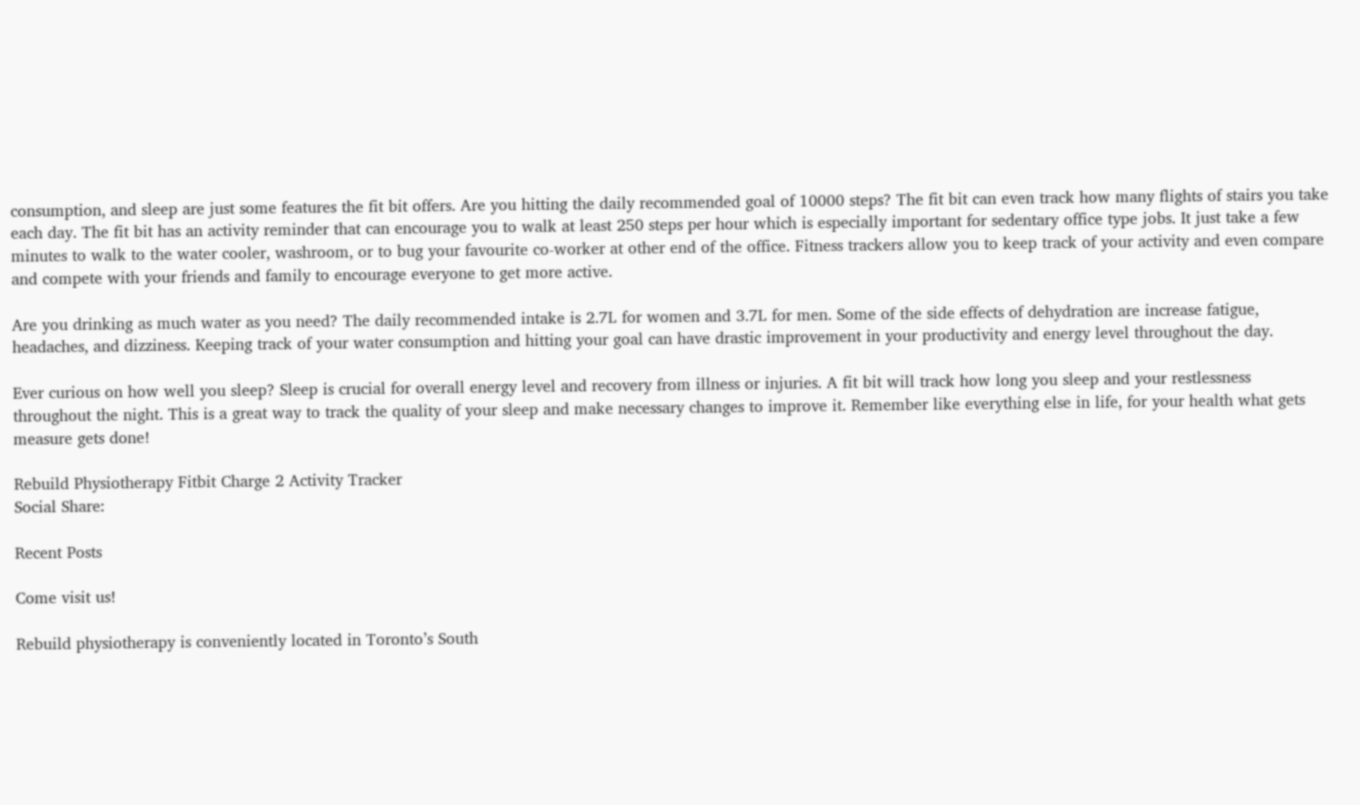consumption, and sleep are just some features the fit bit offers. Are you hitting the daily recommended goal of 10000 steps? The fit bit can even track how many flights of stairs you take each day. The fit bit has an activity reminder that can encourage you to walk at least 250 steps per hour which is especially important for sedentary office type jobs. It just take a few minutes to walk to the water cooler, washroom, or to bug your favourite co-worker at other end of the office. Fitness trackers allow you to keep track of your activity and even compare and compete with your friends and family to encourage everyone to get more active.

Are you drinking as much water as you need? The daily recommended intake is 2.7L for women and 3.7L for men. Some of the side effects of dehydration are increase fatigue, headaches, and dizziness. Keeping track of your water consumption and hitting your goal can have drastic improvement in your productivity and energy level throughout the day.

Ever curious on how well you sleep? Sleep is crucial for overall energy level and recovery from illness or injuries. A fit bit will track how long you sleep and your restlessness throughout the night. This is a great way to track the quality of your sleep and make necessary changes to improve it. Remember like everything else in life, for your health what gets measure gets done!

Rebuild Physiotherapy Fitbit Charge 2 Activity Tracker
Social Share:

Recent Posts

Come visit us!

Rebuild physiotherapy is conveniently located in Toronto’s South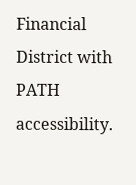Financial District with PATH accessibility.